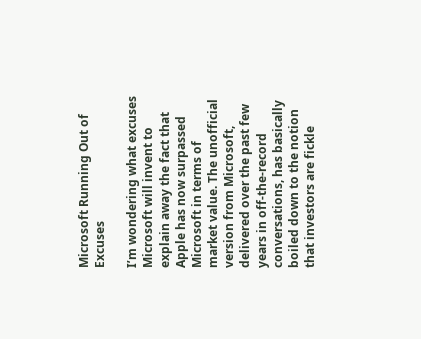Microsoft Running Out of Excuses

I’m wondering what excuses Microsoft will invent to explain away the fact that Apple has now surpassed Microsoft in terms of market value. The unofficial version from Microsoft, delivered over the past few years in off-the-record conversations, has basically boiled down to the notion that investors are fickle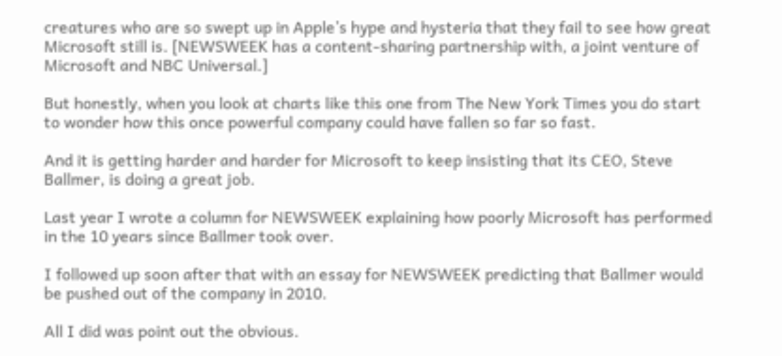creatures who are so swept up in Apple’s hype and hysteria that they fail to see how great Microsoft still is. [NEWSWEEK has a content-sharing partnership with, a joint venture of Microsoft and NBC Universal.]

But honestly, when you look at charts like this one from The New York Times you do start to wonder how this once powerful company could have fallen so far so fast.

And it is getting harder and harder for Microsoft to keep insisting that its CEO, Steve Ballmer, is doing a great job.

Last year I wrote a column for NEWSWEEK explaining how poorly Microsoft has performed in the 10 years since Ballmer took over.

I followed up soon after that with an essay for NEWSWEEK predicting that Ballmer would be pushed out of the company in 2010.

All I did was point out the obvious.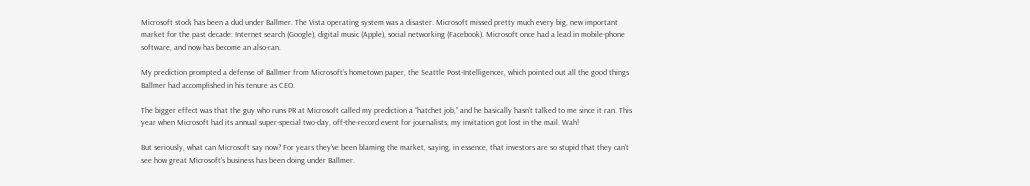Microsoft stock has been a dud under Ballmer. The Vista operating system was a disaster. Microsoft missed pretty much every big, new important market for the past decade: Internet search (Google), digital music (Apple), social networking (Facebook). Microsoft once had a lead in mobile-phone software, and now has become an also-ran.

My prediction prompted a defense of Ballmer from Microsoft’s hometown paper, the Seattle Post-Intelligencer, which pointed out all the good things Ballmer had accomplished in his tenure as CEO.

The bigger effect was that the guy who runs PR at Microsoft called my prediction a “hatchet job,” and he basically hasn’t talked to me since it ran. This year when Microsoft had its annual super-special two-day, off-the-record event for journalists, my invitation got lost in the mail. Wah!

But seriously, what can Microsoft say now? For years they’ve been blaming the market, saying, in essence, that investors are so stupid that they can’t see how great Microsoft’s business has been doing under Ballmer.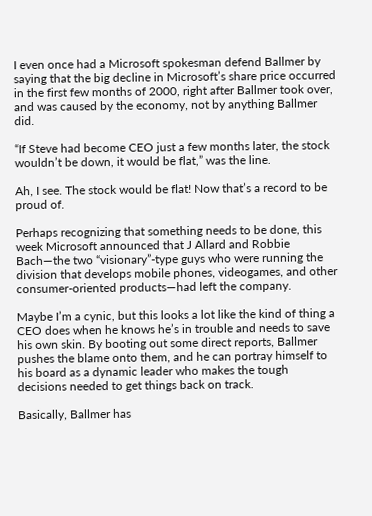I even once had a Microsoft spokesman defend Ballmer by saying that the big decline in Microsoft’s share price occurred in the first few months of 2000, right after Ballmer took over, and was caused by the economy, not by anything Ballmer did.

“If Steve had become CEO just a few months later, the stock wouldn’t be down, it would be flat,” was the line.

Ah, I see. The stock would be flat! Now that’s a record to be proud of.

Perhaps recognizing that something needs to be done, this week Microsoft announced that J Allard and Robbie Bach—the two “visionary”-type guys who were running the division that develops mobile phones, videogames, and other consumer-oriented products—had left the company.

Maybe I’m a cynic, but this looks a lot like the kind of thing a CEO does when he knows he’s in trouble and needs to save his own skin. By booting out some direct reports, Ballmer pushes the blame onto them, and he can portray himself to his board as a dynamic leader who makes the tough decisions needed to get things back on track.

Basically, Ballmer has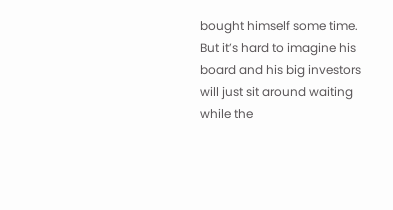bought himself some time. But it’s hard to imagine his board and his big investors will just sit around waiting while the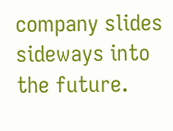company slides sideways into the future.